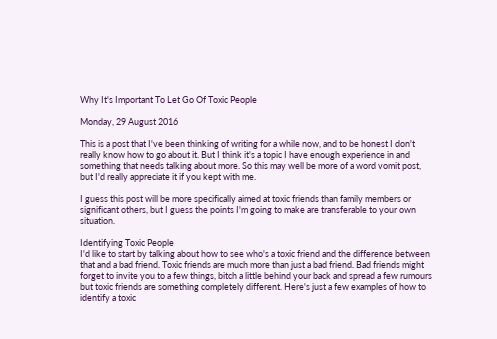Why It's Important To Let Go Of Toxic People

Monday, 29 August 2016

This is a post that I've been thinking of writing for a while now, and to be honest I don't really know how to go about it. But I think it's a topic I have enough experience in and something that needs talking about more. So this may well be more of a word vomit post, but I'd really appreciate it if you kept with me.

I guess this post will be more specifically aimed at toxic friends than family members or significant others, but I guess the points I'm going to make are transferable to your own situation.

Identifying Toxic People
I'd like to start by talking about how to see who's a toxic friend and the difference between that and a bad friend. Toxic friends are much more than just a bad friend. Bad friends might forget to invite you to a few things, bitch a little behind your back and spread a few rumours but toxic friends are something completely different. Here's just a few examples of how to identify a toxic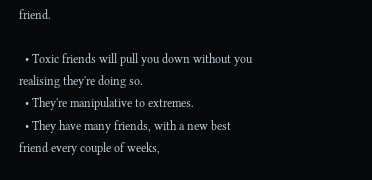friend.

  • Toxic friends will pull you down without you realising they're doing so.
  • They're manipulative to extremes.
  • They have many friends, with a new best friend every couple of weeks,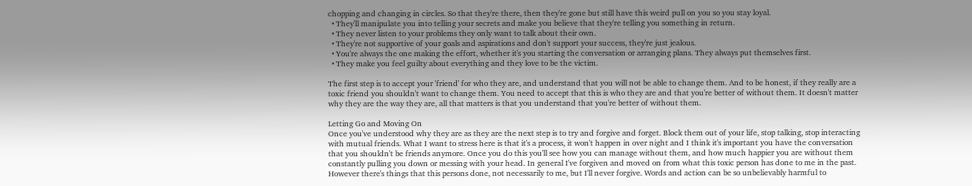chopping and changing in circles. So that they're there, then they're gone but still have this weird pull on you so you stay loyal.
  • They'll manipulate you into telling your secrets and make you believe that they're telling you something in return.
  • They never listen to your problems they only want to talk about their own.
  • They're not supportive of your goals and aspirations and don't support your success, they're just jealous.
  • You're always the one making the effort, whether it's you starting the conversation or arranging plans. They always put themselves first.
  • They make you feel guilty about everything and they love to be the victim.

The first step is to accept your 'friend' for who they are, and understand that you will not be able to change them. And to be honest, if they really are a toxic friend you shouldn't want to change them. You need to accept that this is who they are and that you're better of without them. It doesn't matter why they are the way they are, all that matters is that you understand that you're better of without them.

Letting Go and Moving On
Once you've understood why they are as they are the next step is to try and forgive and forget. Block them out of your life, stop talking, stop interacting with mutual friends. What I want to stress here is that it's a process, it won't happen in over night and I think it's important you have the conversation that you shouldn't be friends anymore. Once you do this you'll see how you can manage without them, and how much happier you are without them constantly pulling you down or messing with your head. In general I've forgiven and moved on from what this toxic person has done to me in the past. However there's things that this persons done, not necessarily to me, but I'll never forgive. Words and action can be so unbelievably harmful to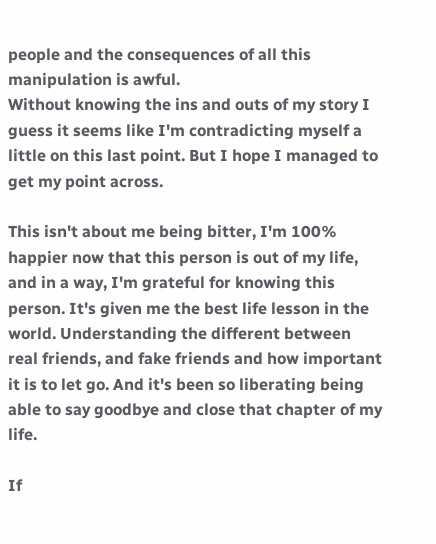people and the consequences of all this manipulation is awful.
Without knowing the ins and outs of my story I guess it seems like I'm contradicting myself a little on this last point. But I hope I managed to get my point across.

This isn't about me being bitter, I'm 100% happier now that this person is out of my life, and in a way, I'm grateful for knowing this person. It's given me the best life lesson in the world. Understanding the different between real friends, and fake friends and how important it is to let go. And it's been so liberating being able to say goodbye and close that chapter of my life.

If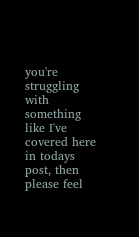you're struggling with something like I've covered here in todays post, then please feel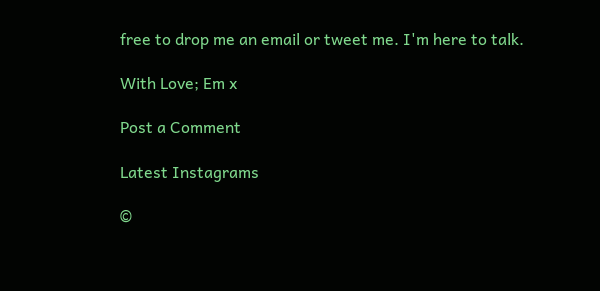free to drop me an email or tweet me. I'm here to talk.

With Love; Em x

Post a Comment

Latest Instagrams

©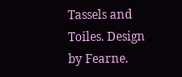Tassels and Toiles. Design by Fearne.